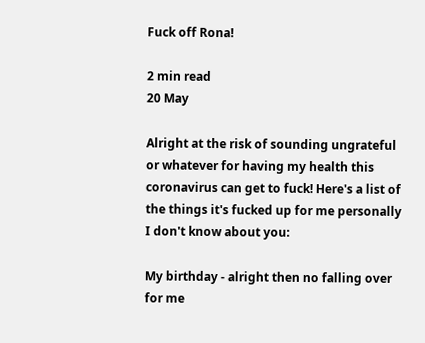Fuck off Rona!

2 min read
20 May

Alright at the risk of sounding ungrateful or whatever for having my health this coronavirus can get to fuck! Here's a list of the things it's fucked up for me personally I don't know about you:

My birthday - alright then no falling over for me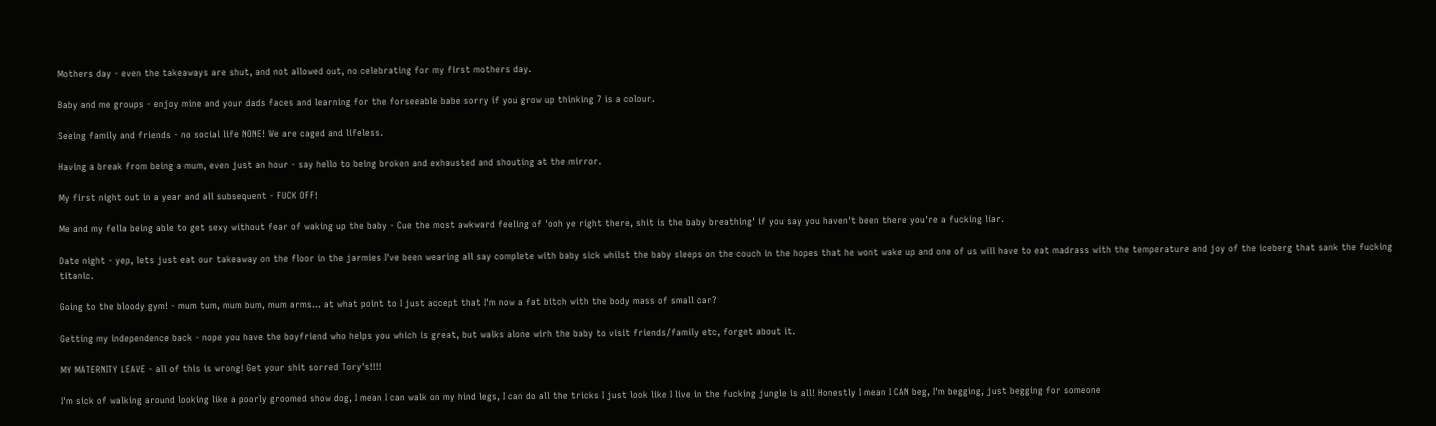Mothers day - even the takeaways are shut, and not allowed out, no celebrating for my first mothers day.

Baby and me groups - enjoy mine and your dads faces and learning for the forseeable babe sorry if you grow up thinking 7 is a colour.

Seeing family and friends - no social life NONE! We are caged and lifeless.

Having a break from being a mum, even just an hour - say hello to being broken and exhausted and shouting at the mirror.

My first night out in a year and all subsequent - FUCK OFF!

Me and my fella being able to get sexy without fear of waking up the baby - Cue the most awkward feeling of 'ooh ye right there, shit is the baby breathing' if you say you haven't been there you're a fucking liar.

Date night - yep, lets just eat our takeaway on the floor in the jarmies I've been wearing all say complete with baby sick whilst the baby sleeps on the couch in the hopes that he wont wake up and one of us will have to eat madrass with the temperature and joy of the iceberg that sank the fucking titanic.

Going to the bloody gym! - mum tum, mum bum, mum arms... at what point to I just accept that I'm now a fat bitch with the body mass of small car?

Getting my independence back - nope you have the boyfriend who helps you which is great, but walks alone wirh the baby to visit friends/family etc, forget about it.

MY MATERNITY LEAVE - all of this is wrong! Get your shit sorred Tory's!!!!

I'm sick of walking around looking like a poorly groomed show dog, I mean I can walk on my hind legs, I can do all the tricks I just look like I live in the fucking jungle is all! Honestly I mean I CAN beg, I'm begging, just begging for someone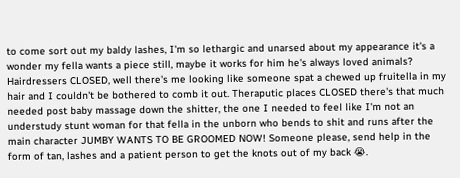to come sort out my baldy lashes, I'm so lethargic and unarsed about my appearance it's a wonder my fella wants a piece still, maybe it works for him he's always loved animals? Hairdressers CLOSED, well there's me looking like someone spat a chewed up fruitella in my hair and I couldn't be bothered to comb it out. Theraputic places CLOSED there's that much needed post baby massage down the shitter, the one I needed to feel like I'm not an understudy stunt woman for that fella in the unborn who bends to shit and runs after the main character JUMBY WANTS TO BE GROOMED NOW! Someone please, send help in the form of tan, lashes and a patient person to get the knots out of my back 😭.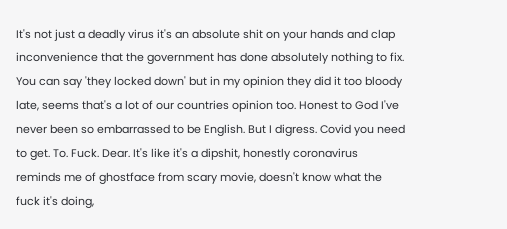It's not just a deadly virus it's an absolute shit on your hands and clap inconvenience that the government has done absolutely nothing to fix. You can say 'they locked down' but in my opinion they did it too bloody late, seems that's a lot of our countries opinion too. Honest to God I've never been so embarrassed to be English. But I digress. Covid you need to get. To. Fuck. Dear. It's like it's a dipshit, honestly coronavirus reminds me of ghostface from scary movie, doesn't know what the fuck it's doing,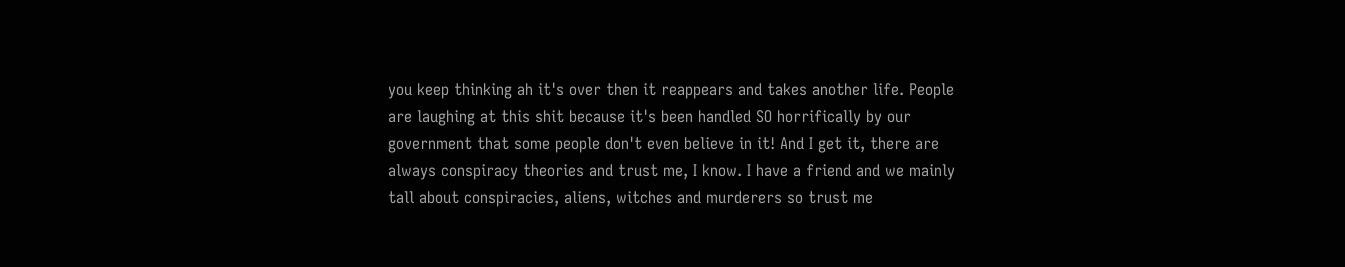you keep thinking ah it's over then it reappears and takes another life. People are laughing at this shit because it's been handled SO horrifically by our government that some people don't even believe in it! And I get it, there are always conspiracy theories and trust me, I know. I have a friend and we mainly tall about conspiracies, aliens, witches and murderers so trust me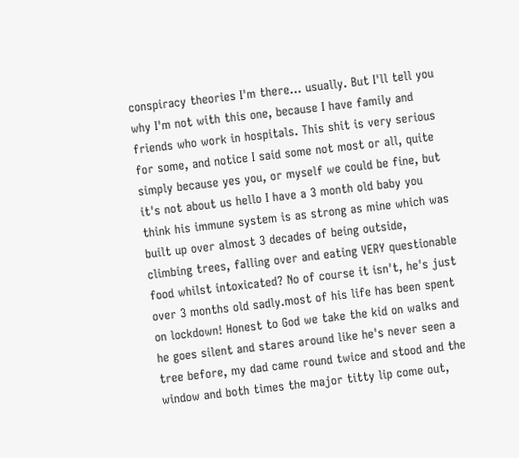conspiracy theories I'm there... usually. But I'll tell you why I'm not with this one, because I have family and friends who work in hospitals. This shit is very serious for some, and notice I said some not most or all, quite simply because yes you, or myself we could be fine, but it's not about us hello I have a 3 month old baby you think his immune system is as strong as mine which was built up over almost 3 decades of being outside, climbing trees, falling over and eating VERY questionable food whilst intoxicated? No of course it isn't, he's just over 3 months old sadly.most of his life has been spent on lockdown! Honest to God we take the kid on walks and he goes silent and stares around like he's never seen a tree before, my dad came round twice and stood and the window and both times the major titty lip come out,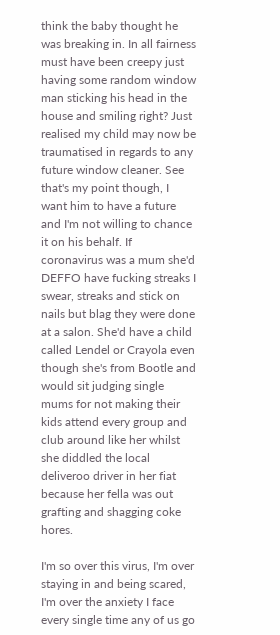think the baby thought he was breaking in. In all fairness must have been creepy just having some random window man sticking his head in the house and smiling right? Just realised my child may now be traumatised in regards to any future window cleaner. See that's my point though, I want him to have a future and I'm not willing to chance it on his behalf. If coronavirus was a mum she'd DEFFO have fucking streaks I swear, streaks and stick on nails but blag they were done at a salon. She'd have a child called Lendel or Crayola even though she's from Bootle and would sit judging single mums for not making their kids attend every group and club around like her whilst she diddled the local deliveroo driver in her fiat because her fella was out grafting and shagging coke hores.

I'm so over this virus, I'm over staying in and being scared, I'm over the anxiety I face every single time any of us go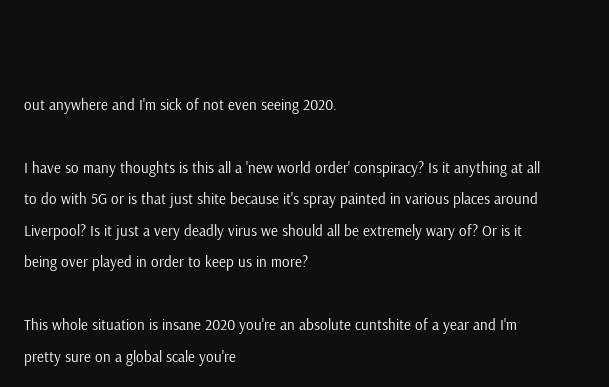out anywhere and I'm sick of not even seeing 2020.

I have so many thoughts is this all a 'new world order' conspiracy? Is it anything at all to do with 5G or is that just shite because it's spray painted in various places around Liverpool? Is it just a very deadly virus we should all be extremely wary of? Or is it being over played in order to keep us in more?

This whole situation is insane 2020 you're an absolute cuntshite of a year and I'm pretty sure on a global scale you're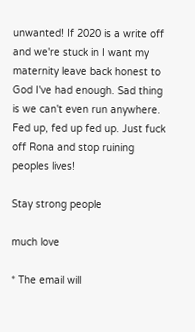unwanted! If 2020 is a write off and we're stuck in I want my maternity leave back honest to God I've had enough. Sad thing is we can't even run anywhere. Fed up, fed up fed up. Just fuck off Rona and stop ruining peoples lives!

Stay strong people

much love

* The email will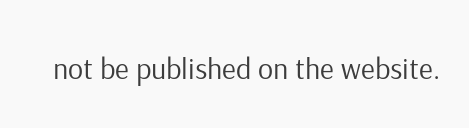not be published on the website.